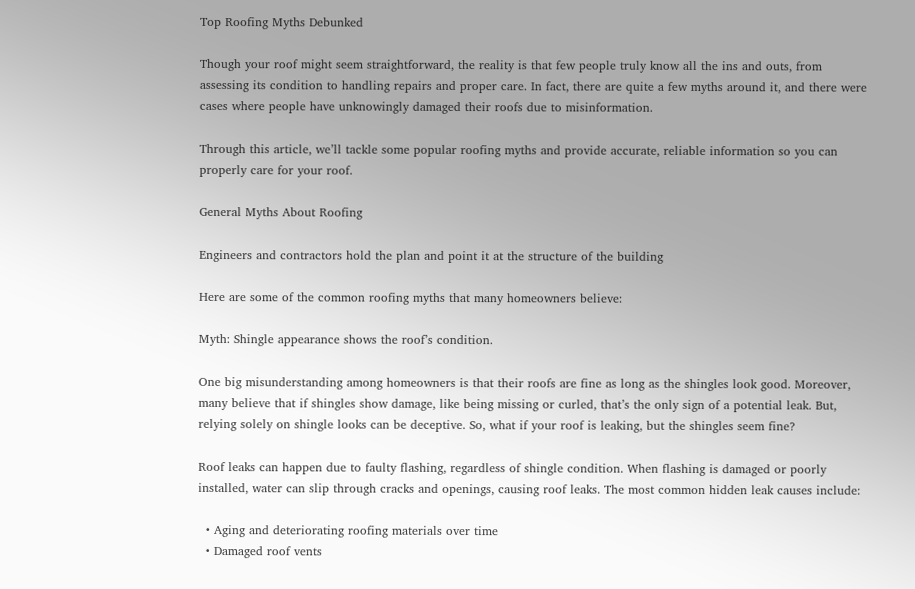Top Roofing Myths Debunked

Though your roof might seem straightforward, the reality is that few people truly know all the ins and outs, from assessing its condition to handling repairs and proper care. In fact, there are quite a few myths around it, and there were cases where people have unknowingly damaged their roofs due to misinformation.

Through this article, we’ll tackle some popular roofing myths and provide accurate, reliable information so you can properly care for your roof.

General Myths About Roofing

Engineers and contractors hold the plan and point it at the structure of the building

Here are some of the common roofing myths that many homeowners believe:

Myth: Shingle appearance shows the roof’s condition.

One big misunderstanding among homeowners is that their roofs are fine as long as the shingles look good. Moreover, many believe that if shingles show damage, like being missing or curled, that’s the only sign of a potential leak. But, relying solely on shingle looks can be deceptive. So, what if your roof is leaking, but the shingles seem fine?

Roof leaks can happen due to faulty flashing, regardless of shingle condition. When flashing is damaged or poorly installed, water can slip through cracks and openings, causing roof leaks. The most common hidden leak causes include:

  • Aging and deteriorating roofing materials over time
  • Damaged roof vents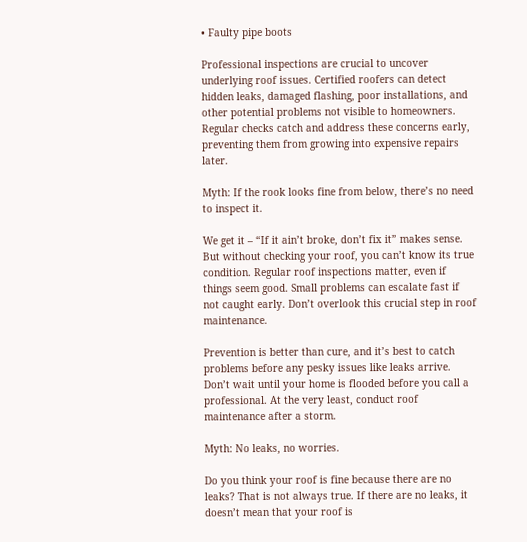• Faulty pipe boots

Professional inspections are crucial to uncover underlying roof issues. Certified roofers can detect hidden leaks, damaged flashing, poor installations, and other potential problems not visible to homeowners. Regular checks catch and address these concerns early, preventing them from growing into expensive repairs later.

Myth: If the rook looks fine from below, there’s no need to inspect it.

We get it – “If it ain’t broke, don’t fix it” makes sense. But without checking your roof, you can’t know its true condition. Regular roof inspections matter, even if things seem good. Small problems can escalate fast if not caught early. Don’t overlook this crucial step in roof maintenance.

Prevention is better than cure, and it’s best to catch problems before any pesky issues like leaks arrive. Don’t wait until your home is flooded before you call a professional. At the very least, conduct roof maintenance after a storm.

Myth: No leaks, no worries.

Do you think your roof is fine because there are no leaks? That is not always true. If there are no leaks, it doesn’t mean that your roof is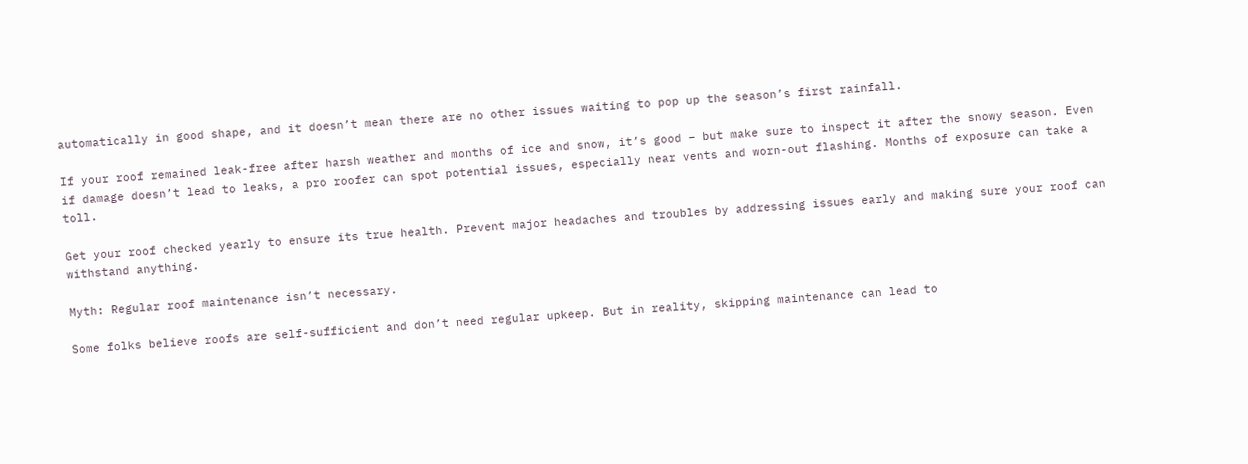automatically in good shape, and it doesn’t mean there are no other issues waiting to pop up the season’s first rainfall.

If your roof remained leak-free after harsh weather and months of ice and snow, it’s good – but make sure to inspect it after the snowy season. Even if damage doesn’t lead to leaks, a pro roofer can spot potential issues, especially near vents and worn-out flashing. Months of exposure can take a toll.

Get your roof checked yearly to ensure its true health. Prevent major headaches and troubles by addressing issues early and making sure your roof can withstand anything.

Myth: Regular roof maintenance isn’t necessary.

Some folks believe roofs are self-sufficient and don’t need regular upkeep. But in reality, skipping maintenance can lead to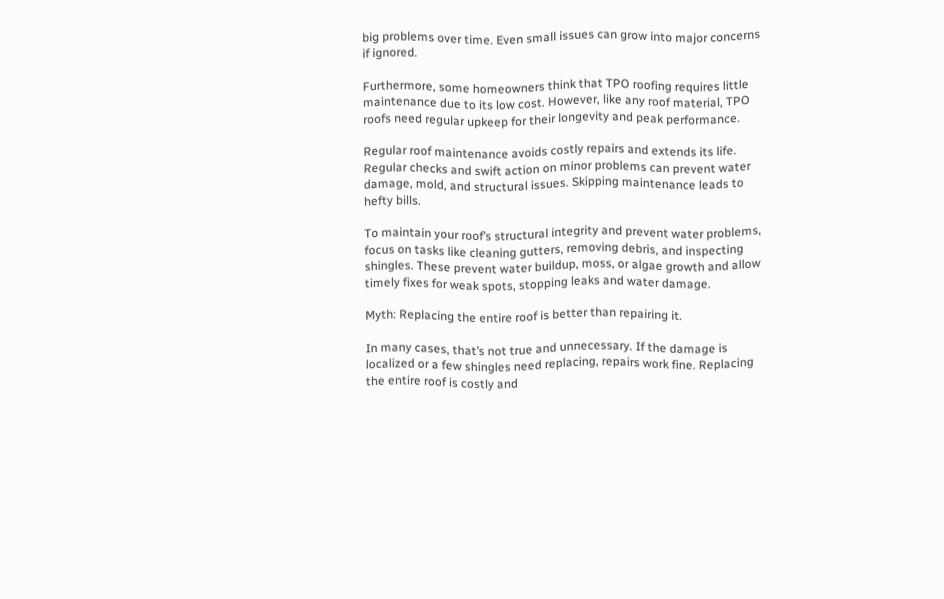big problems over time. Even small issues can grow into major concerns if ignored.

Furthermore, some homeowners think that TPO roofing requires little maintenance due to its low cost. However, like any roof material, TPO roofs need regular upkeep for their longevity and peak performance.

Regular roof maintenance avoids costly repairs and extends its life. Regular checks and swift action on minor problems can prevent water damage, mold, and structural issues. Skipping maintenance leads to hefty bills.

To maintain your roof’s structural integrity and prevent water problems, focus on tasks like cleaning gutters, removing debris, and inspecting shingles. These prevent water buildup, moss, or algae growth and allow timely fixes for weak spots, stopping leaks and water damage.

Myth: Replacing the entire roof is better than repairing it.

In many cases, that’s not true and unnecessary. If the damage is localized or a few shingles need replacing, repairs work fine. Replacing the entire roof is costly and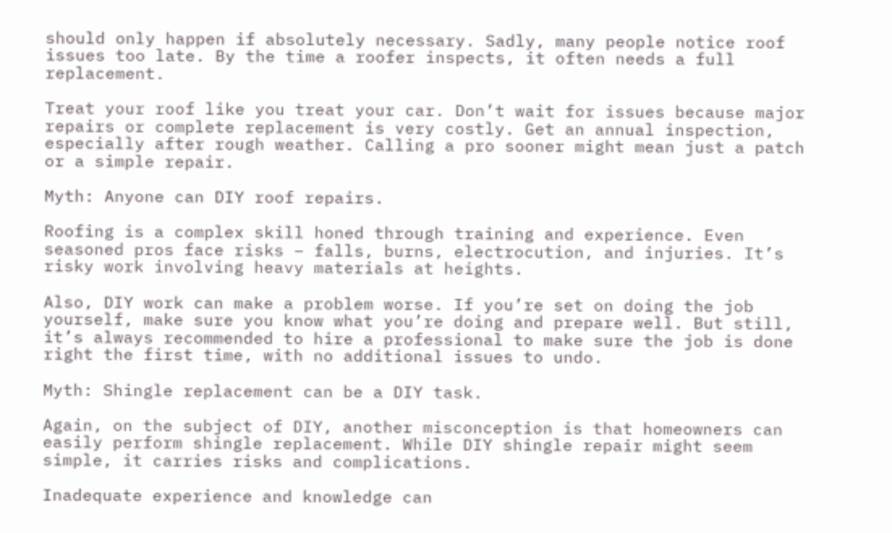should only happen if absolutely necessary. Sadly, many people notice roof issues too late. By the time a roofer inspects, it often needs a full replacement.

Treat your roof like you treat your car. Don’t wait for issues because major repairs or complete replacement is very costly. Get an annual inspection, especially after rough weather. Calling a pro sooner might mean just a patch or a simple repair.

Myth: Anyone can DIY roof repairs.

Roofing is a complex skill honed through training and experience. Even seasoned pros face risks – falls, burns, electrocution, and injuries. It’s risky work involving heavy materials at heights.

Also, DIY work can make a problem worse. If you’re set on doing the job yourself, make sure you know what you’re doing and prepare well. But still, it’s always recommended to hire a professional to make sure the job is done right the first time, with no additional issues to undo.

Myth: Shingle replacement can be a DIY task.

Again, on the subject of DIY, another misconception is that homeowners can easily perform shingle replacement. While DIY shingle repair might seem simple, it carries risks and complications.

Inadequate experience and knowledge can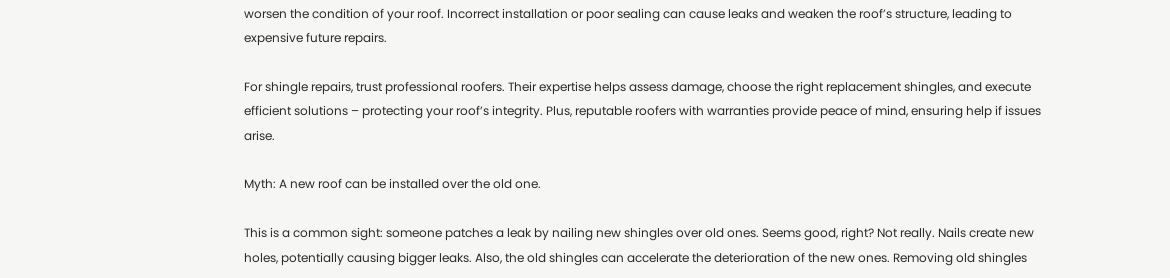worsen the condition of your roof. Incorrect installation or poor sealing can cause leaks and weaken the roof’s structure, leading to expensive future repairs.

For shingle repairs, trust professional roofers. Their expertise helps assess damage, choose the right replacement shingles, and execute efficient solutions – protecting your roof’s integrity. Plus, reputable roofers with warranties provide peace of mind, ensuring help if issues arise.

Myth: A new roof can be installed over the old one.

This is a common sight: someone patches a leak by nailing new shingles over old ones. Seems good, right? Not really. Nails create new holes, potentially causing bigger leaks. Also, the old shingles can accelerate the deterioration of the new ones. Removing old shingles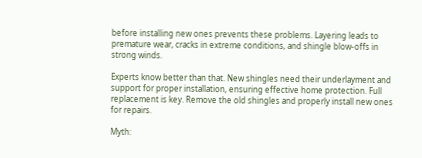before installing new ones prevents these problems. Layering leads to premature wear, cracks in extreme conditions, and shingle blow-offs in strong winds.

Experts know better than that. New shingles need their underlayment and support for proper installation, ensuring effective home protection. Full replacement is key. Remove the old shingles and properly install new ones for repairs.

Myth: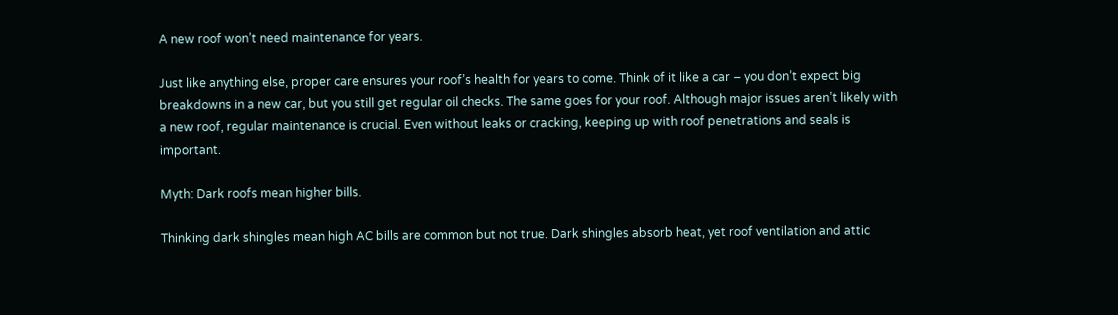A new roof won’t need maintenance for years.

Just like anything else, proper care ensures your roof’s health for years to come. Think of it like a car – you don’t expect big breakdowns in a new car, but you still get regular oil checks. The same goes for your roof. Although major issues aren’t likely with a new roof, regular maintenance is crucial. Even without leaks or cracking, keeping up with roof penetrations and seals is important.

Myth: Dark roofs mean higher bills.

Thinking dark shingles mean high AC bills are common but not true. Dark shingles absorb heat, yet roof ventilation and attic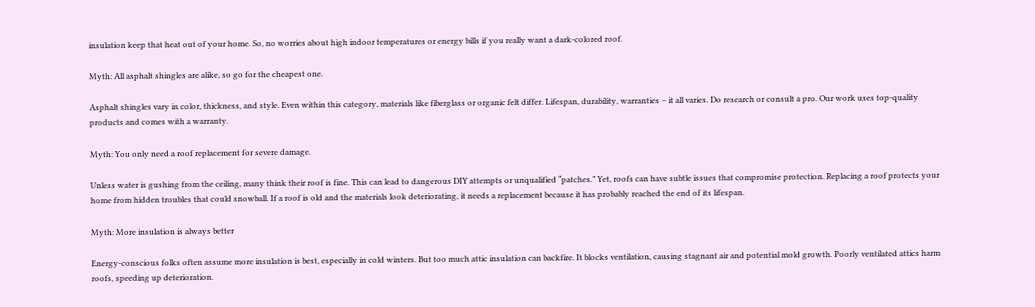insulation keep that heat out of your home. So, no worries about high indoor temperatures or energy bills if you really want a dark-colored roof.

Myth: All asphalt shingles are alike, so go for the cheapest one.

Asphalt shingles vary in color, thickness, and style. Even within this category, materials like fiberglass or organic felt differ. Lifespan, durability, warranties – it all varies. Do research or consult a pro. Our work uses top-quality products and comes with a warranty.

Myth: You only need a roof replacement for severe damage.

Unless water is gushing from the ceiling, many think their roof is fine. This can lead to dangerous DIY attempts or unqualified “patches.” Yet, roofs can have subtle issues that compromise protection. Replacing a roof protects your home from hidden troubles that could snowball. If a roof is old and the materials look deteriorating, it needs a replacement because it has probably reached the end of its lifespan.

Myth: More insulation is always better

Energy-conscious folks often assume more insulation is best, especially in cold winters. But too much attic insulation can backfire. It blocks ventilation, causing stagnant air and potential mold growth. Poorly ventilated attics harm roofs, speeding up deterioration.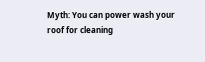Myth: You can power wash your roof for cleaning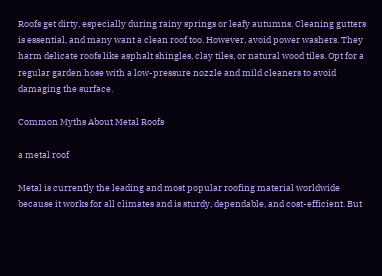Roofs get dirty, especially during rainy springs or leafy autumns. Cleaning gutters is essential, and many want a clean roof too. However, avoid power washers. They harm delicate roofs like asphalt shingles, clay tiles, or natural wood tiles. Opt for a regular garden hose with a low-pressure nozzle and mild cleaners to avoid damaging the surface.

Common Myths About Metal Roofs

a metal roof

Metal is currently the leading and most popular roofing material worldwide because it works for all climates and is sturdy, dependable, and cost-efficient. But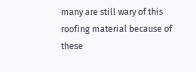many are still wary of this roofing material because of these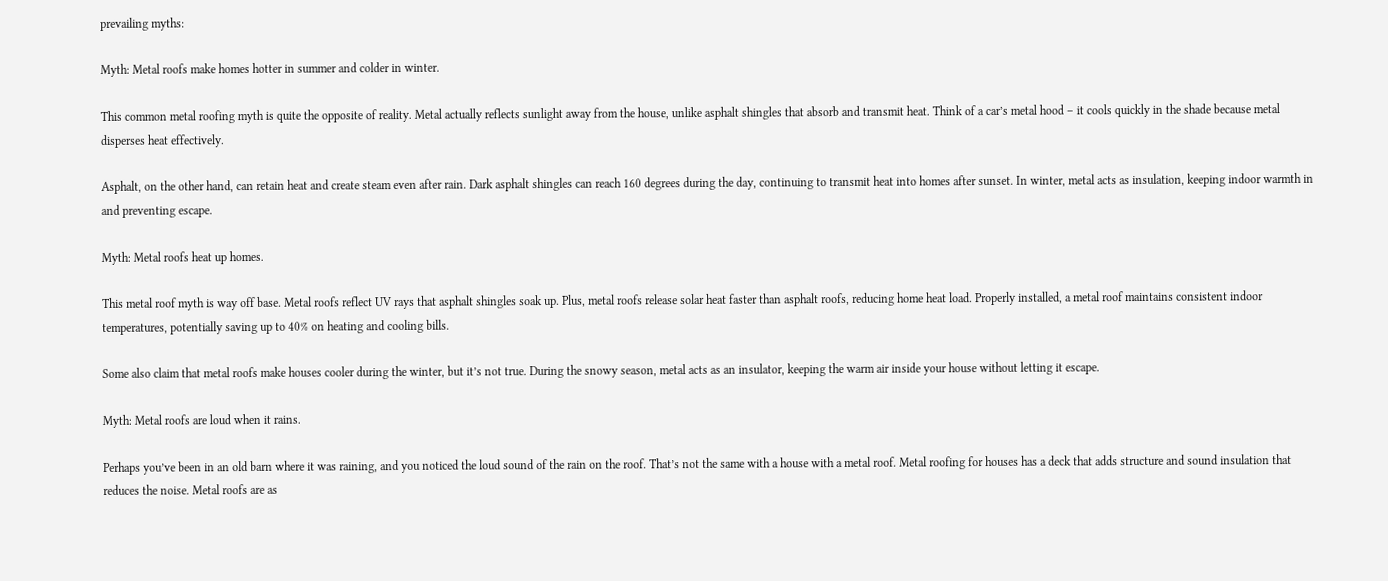prevailing myths:

Myth: Metal roofs make homes hotter in summer and colder in winter.

This common metal roofing myth is quite the opposite of reality. Metal actually reflects sunlight away from the house, unlike asphalt shingles that absorb and transmit heat. Think of a car’s metal hood – it cools quickly in the shade because metal disperses heat effectively.

Asphalt, on the other hand, can retain heat and create steam even after rain. Dark asphalt shingles can reach 160 degrees during the day, continuing to transmit heat into homes after sunset. In winter, metal acts as insulation, keeping indoor warmth in and preventing escape.

Myth: Metal roofs heat up homes.

This metal roof myth is way off base. Metal roofs reflect UV rays that asphalt shingles soak up. Plus, metal roofs release solar heat faster than asphalt roofs, reducing home heat load. Properly installed, a metal roof maintains consistent indoor temperatures, potentially saving up to 40% on heating and cooling bills.

Some also claim that metal roofs make houses cooler during the winter, but it’s not true. During the snowy season, metal acts as an insulator, keeping the warm air inside your house without letting it escape.

Myth: Metal roofs are loud when it rains.

Perhaps you’ve been in an old barn where it was raining, and you noticed the loud sound of the rain on the roof. That’s not the same with a house with a metal roof. Metal roofing for houses has a deck that adds structure and sound insulation that reduces the noise. Metal roofs are as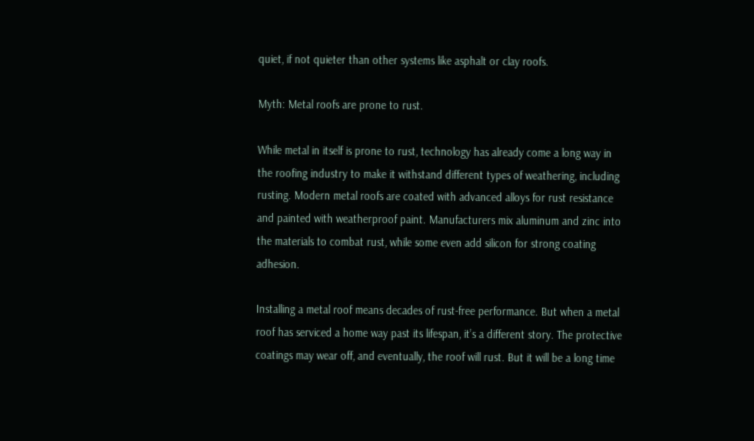quiet, if not quieter than other systems like asphalt or clay roofs.

Myth: Metal roofs are prone to rust.

While metal in itself is prone to rust, technology has already come a long way in the roofing industry to make it withstand different types of weathering, including rusting. Modern metal roofs are coated with advanced alloys for rust resistance and painted with weatherproof paint. Manufacturers mix aluminum and zinc into the materials to combat rust, while some even add silicon for strong coating adhesion.

Installing a metal roof means decades of rust-free performance. But when a metal roof has serviced a home way past its lifespan, it’s a different story. The protective coatings may wear off, and eventually, the roof will rust. But it will be a long time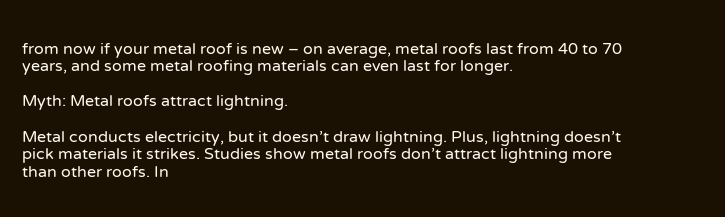from now if your metal roof is new – on average, metal roofs last from 40 to 70 years, and some metal roofing materials can even last for longer.

Myth: Metal roofs attract lightning.

Metal conducts electricity, but it doesn’t draw lightning. Plus, lightning doesn’t pick materials it strikes. Studies show metal roofs don’t attract lightning more than other roofs. In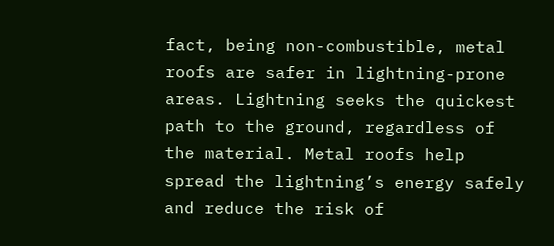fact, being non-combustible, metal roofs are safer in lightning-prone areas. Lightning seeks the quickest path to the ground, regardless of the material. Metal roofs help spread the lightning’s energy safely and reduce the risk of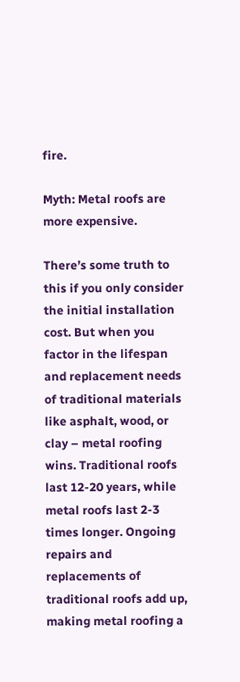fire.

Myth: Metal roofs are more expensive.

There’s some truth to this if you only consider the initial installation cost. But when you factor in the lifespan and replacement needs of traditional materials like asphalt, wood, or clay – metal roofing wins. Traditional roofs last 12-20 years, while metal roofs last 2-3 times longer. Ongoing repairs and replacements of traditional roofs add up, making metal roofing a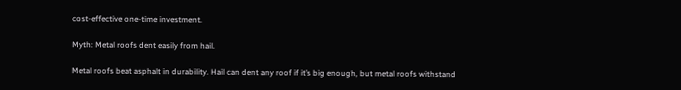cost-effective one-time investment.

Myth: Metal roofs dent easily from hail.

Metal roofs beat asphalt in durability. Hail can dent any roof if it’s big enough, but metal roofs withstand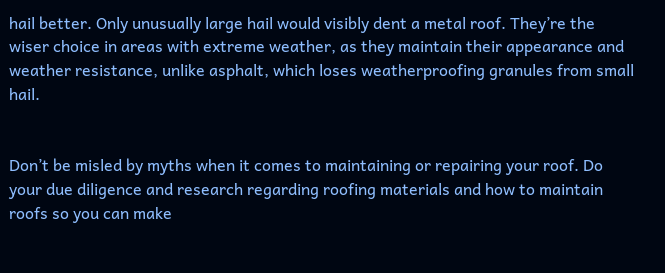hail better. Only unusually large hail would visibly dent a metal roof. They’re the wiser choice in areas with extreme weather, as they maintain their appearance and weather resistance, unlike asphalt, which loses weatherproofing granules from small hail.


Don’t be misled by myths when it comes to maintaining or repairing your roof. Do your due diligence and research regarding roofing materials and how to maintain roofs so you can make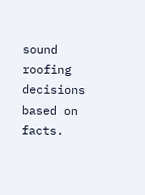sound roofing decisions based on facts.